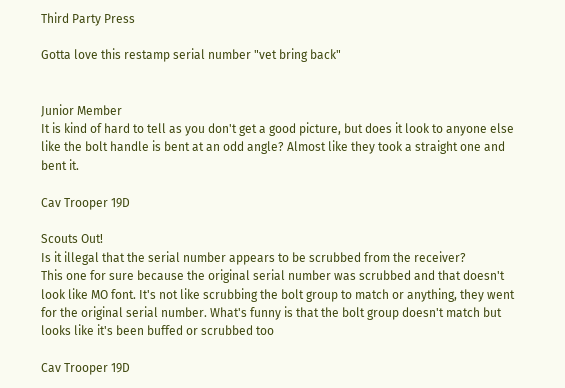Third Party Press

Gotta love this restamp serial number "vet bring back"


Junior Member
It is kind of hard to tell as you don't get a good picture, but does it look to anyone else like the bolt handle is bent at an odd angle? Almost like they took a straight one and bent it.

Cav Trooper 19D

Scouts Out!
Is it illegal that the serial number appears to be scrubbed from the receiver?
This one for sure because the original serial number was scrubbed and that doesn't look like MO font. It's not like scrubbing the bolt group to match or anything, they went for the original serial number. What's funny is that the bolt group doesn't match but looks like it's been buffed or scrubbed too

Cav Trooper 19D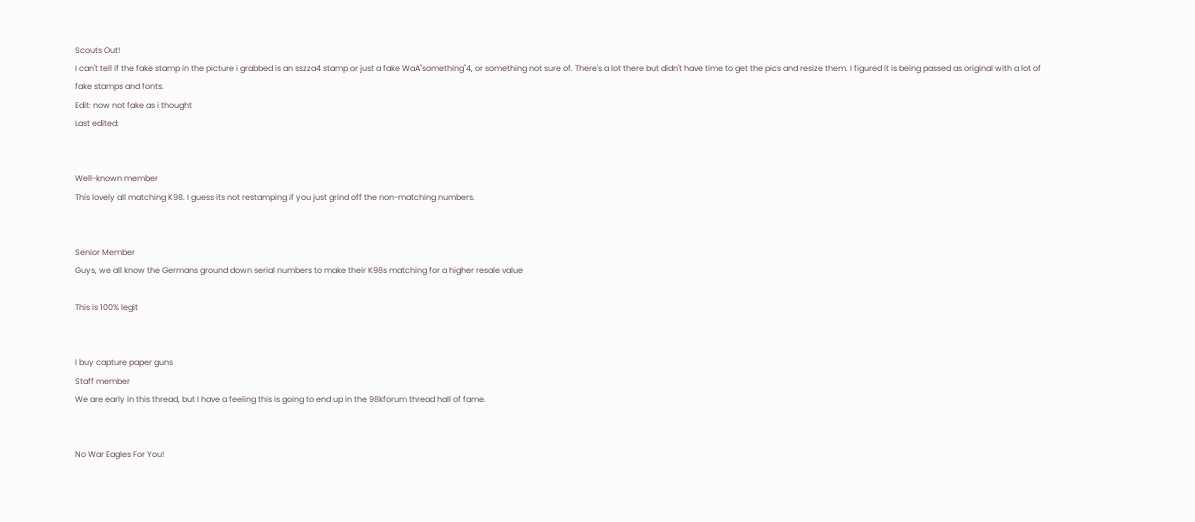Scouts Out!
I can't tell if the fake stamp in the picture i grabbed is an sszza4 stamp or just a fake WaA"something"4, or something not sure of. There's a lot there but didn't have time to get the pics and resize them. I figured it is being passed as original with a lot of fake stamps and fonts.
Edit: now not fake as i thought
Last edited:


Well-known member
This lovely all matching K98. I guess its not restamping if you just grind off the non-matching numbers.


Senior Member
Guys, we all know the Germans ground down serial numbers to make their K98s matching for a higher resale value

This is 100% legit


I buy capture paper guns
Staff member
We are early in this thread, but I have a feeling this is going to end up in the 98kforum thread hall of fame.


No War Eagles For You!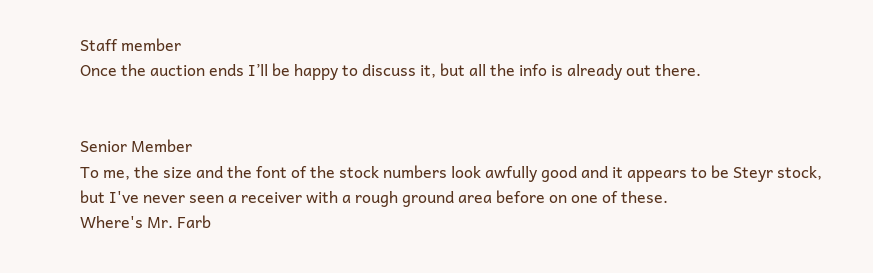Staff member
Once the auction ends I’ll be happy to discuss it, but all the info is already out there.


Senior Member
To me, the size and the font of the stock numbers look awfully good and it appears to be Steyr stock, but I've never seen a receiver with a rough ground area before on one of these.
Where's Mr. Farb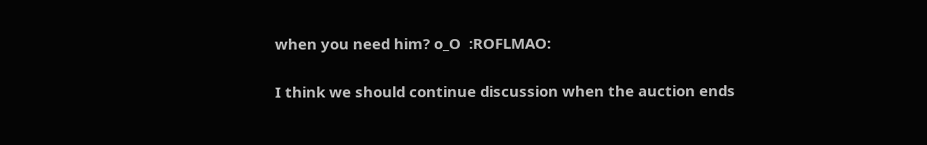when you need him? o_O  :ROFLMAO:

I think we should continue discussion when the auction ends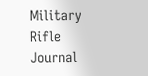Military Rifle Journal